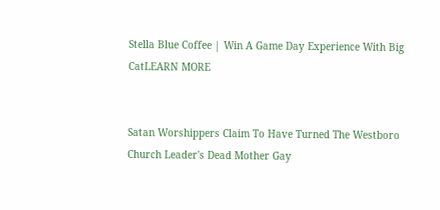Stella Blue Coffee | Win A Game Day Experience With Big CatLEARN MORE


Satan Worshippers Claim To Have Turned The Westboro Church Leader's Dead Mother Gay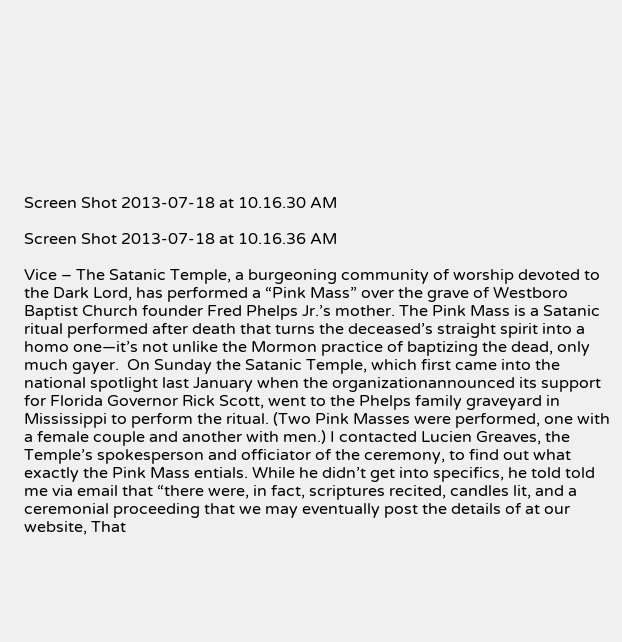Screen Shot 2013-07-18 at 10.16.30 AM

Screen Shot 2013-07-18 at 10.16.36 AM

Vice – The Satanic Temple, a burgeoning community of worship devoted to the Dark Lord, has performed a “Pink Mass” over the grave of Westboro Baptist Church founder Fred Phelps Jr.’s mother. The Pink Mass is a Satanic ritual performed after death that turns the deceased’s straight spirit into a homo one—it’s not unlike the Mormon practice of baptizing the dead, only much gayer.  On Sunday the Satanic Temple, which first came into the national spotlight last January when the organizationannounced its support for Florida Governor Rick Scott, went to the Phelps family graveyard in Mississippi to perform the ritual. (Two Pink Masses were performed, one with a female couple and another with men.) I contacted Lucien Greaves, the Temple’s spokesperson and officiator of the ceremony, to find out what exactly the Pink Mass entials. While he didn’t get into specifics, he told told me via email that “there were, in fact, scriptures recited, candles lit, and a ceremonial proceeding that we may eventually post the details of at our website, That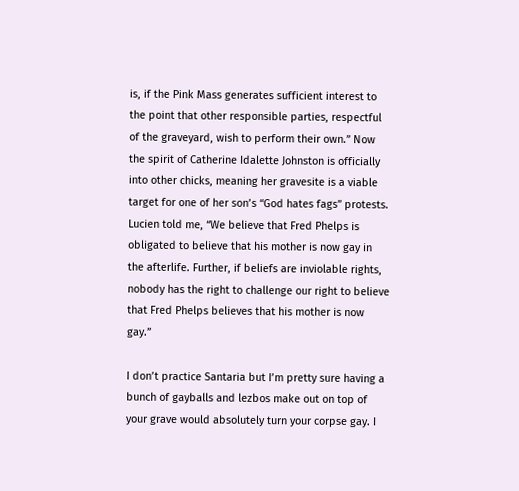is, if the Pink Mass generates sufficient interest to the point that other responsible parties, respectful of the graveyard, wish to perform their own.” Now the spirit of Catherine Idalette Johnston is officially into other chicks, meaning her gravesite is a viable target for one of her son’s “God hates fags” protests. Lucien told me, “We believe that Fred Phelps is obligated to believe that his mother is now gay in the afterlife. Further, if beliefs are inviolable rights, nobody has the right to challenge our right to believe that Fred Phelps believes that his mother is now gay.”

I don’t practice Santaria but I’m pretty sure having a bunch of gayballs and lezbos make out on top of your grave would absolutely turn your corpse gay. I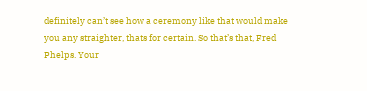definitely can’t see how a ceremony like that would make you any straighter, thats for certain. So that’s that, Fred Phelps. Your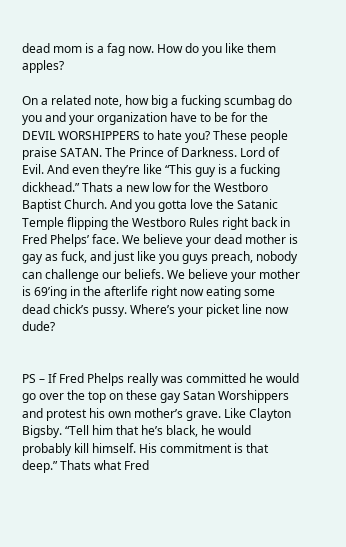dead mom is a fag now. How do you like them apples?

On a related note, how big a fucking scumbag do you and your organization have to be for the DEVIL WORSHIPPERS to hate you? These people praise SATAN. The Prince of Darkness. Lord of Evil. And even they’re like “This guy is a fucking dickhead.” Thats a new low for the Westboro Baptist Church. And you gotta love the Satanic Temple flipping the Westboro Rules right back in Fred Phelps’ face. We believe your dead mother is gay as fuck, and just like you guys preach, nobody can challenge our beliefs. We believe your mother is 69’ing in the afterlife right now eating some dead chick’s pussy. Where’s your picket line now dude?


PS – If Fred Phelps really was committed he would go over the top on these gay Satan Worshippers and protest his own mother’s grave. Like Clayton Bigsby. “Tell him that he’s black, he would probably kill himself. His commitment is that deep.” Thats what Fred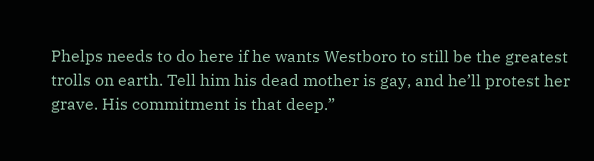Phelps needs to do here if he wants Westboro to still be the greatest trolls on earth. Tell him his dead mother is gay, and he’ll protest her grave. His commitment is that deep.”